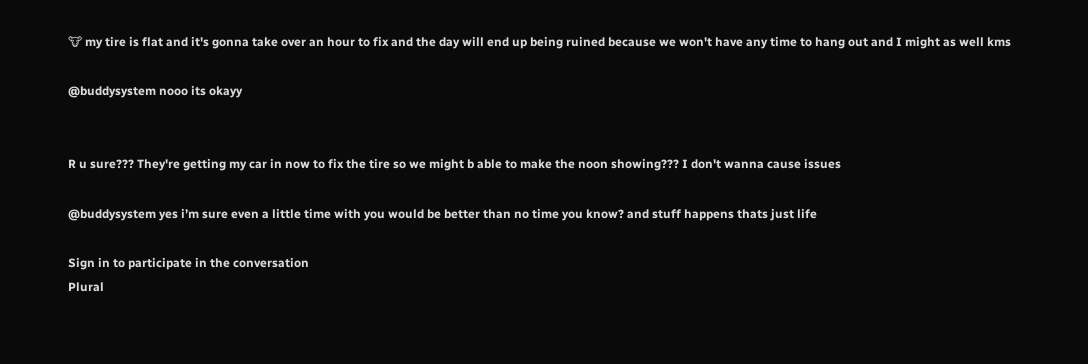🐮 my tire is flat and it's gonna take over an hour to fix and the day will end up being ruined because we won't have any time to hang out and I might as well kms

@buddysystem nooo its okayy


R u sure??? They're getting my car in now to fix the tire so we might b able to make the noon showing??? I don't wanna cause issues

@buddysystem yes i’m sure even a little time with you would be better than no time you know? and stuff happens thats just life

Sign in to participate in the conversation
Plural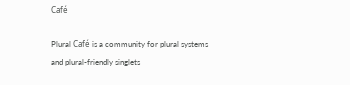Café

Plural Café is a community for plural systems and plural-friendly singlets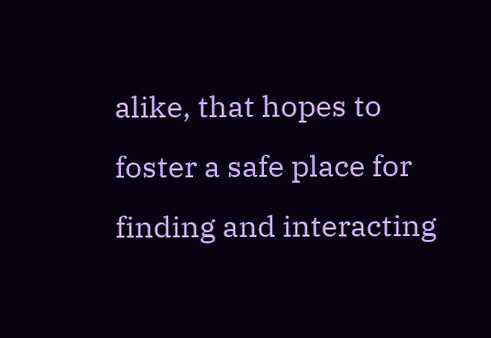alike, that hopes to foster a safe place for finding and interacting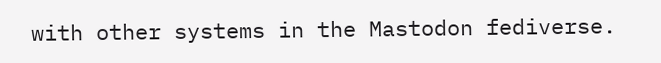with other systems in the Mastodon fediverse.